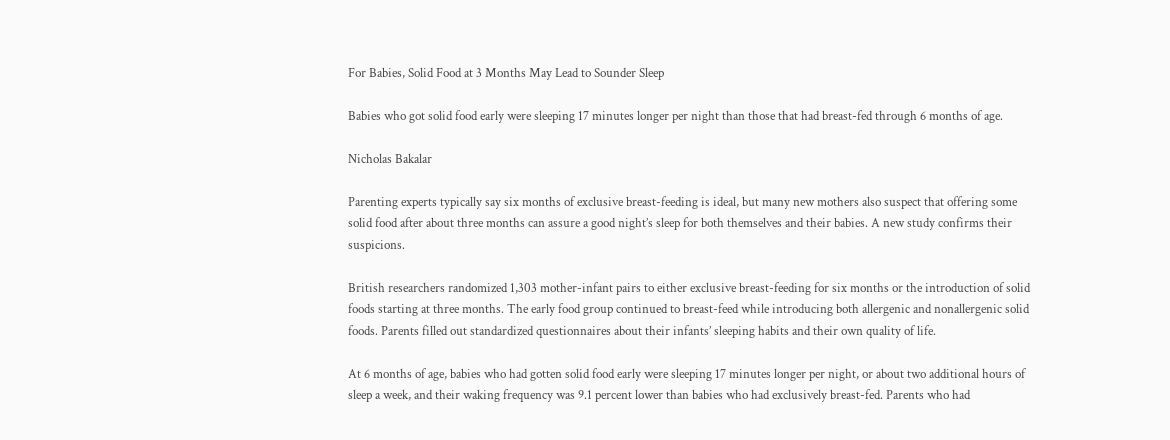For Babies, Solid Food at 3 Months May Lead to Sounder Sleep

Babies who got solid food early were sleeping 17 minutes longer per night than those that had breast-fed through 6 months of age.

Nicholas Bakalar

Parenting experts typically say six months of exclusive breast-feeding is ideal, but many new mothers also suspect that offering some solid food after about three months can assure a good night’s sleep for both themselves and their babies. A new study confirms their suspicions.

British researchers randomized 1,303 mother-infant pairs to either exclusive breast-feeding for six months or the introduction of solid foods starting at three months. The early food group continued to breast-feed while introducing both allergenic and nonallergenic solid foods. Parents filled out standardized questionnaires about their infants’ sleeping habits and their own quality of life.

At 6 months of age, babies who had gotten solid food early were sleeping 17 minutes longer per night, or about two additional hours of sleep a week, and their waking frequency was 9.1 percent lower than babies who had exclusively breast-fed. Parents who had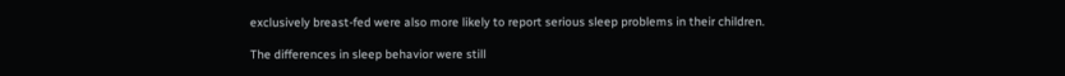exclusively breast-fed were also more likely to report serious sleep problems in their children.

The differences in sleep behavior were still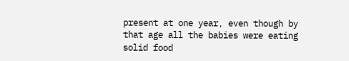present at one year, even though by that age all the babies were eating solid food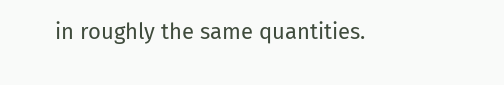in roughly the same quantities.